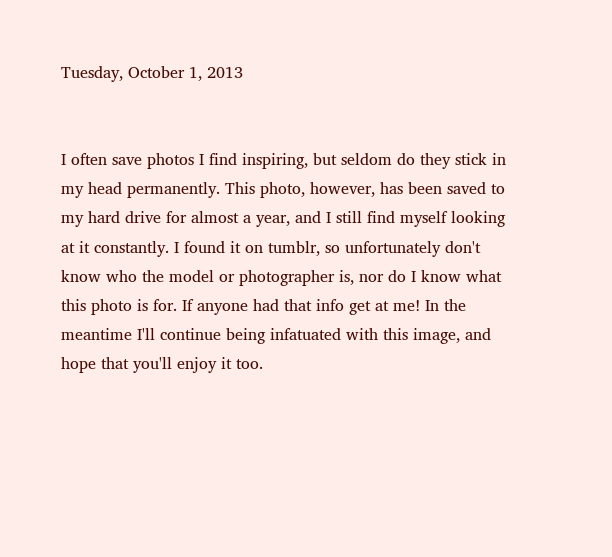Tuesday, October 1, 2013


I often save photos I find inspiring, but seldom do they stick in my head permanently. This photo, however, has been saved to my hard drive for almost a year, and I still find myself looking at it constantly. I found it on tumblr, so unfortunately don't know who the model or photographer is, nor do I know what this photo is for. If anyone had that info get at me! In the meantime I'll continue being infatuated with this image, and hope that you'll enjoy it too.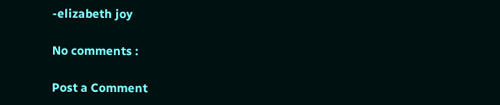-elizabeth joy

No comments :

Post a Comment